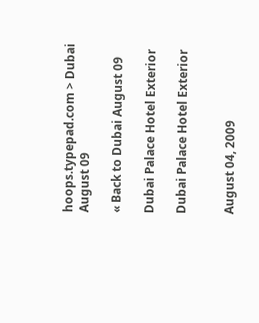hoops.typepad.com > Dubai August 09

« Back to Dubai August 09

Dubai Palace Hotel Exterior

Dubai Palace Hotel Exterior


August 04, 2009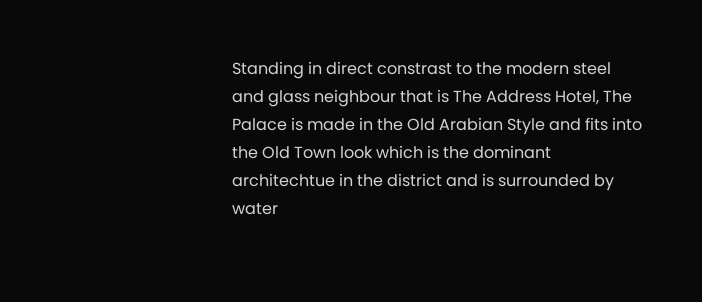Standing in direct constrast to the modern steel and glass neighbour that is The Address Hotel, The Palace is made in the Old Arabian Style and fits into the Old Town look which is the dominant architechtue in the district and is surrounded by water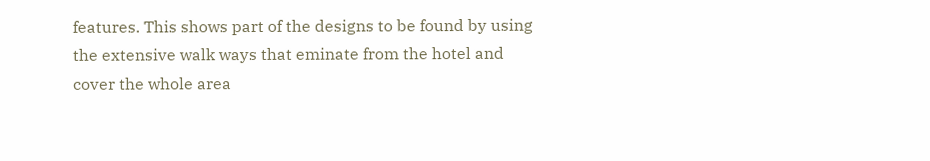features. This shows part of the designs to be found by using the extensive walk ways that eminate from the hotel and cover the whole area